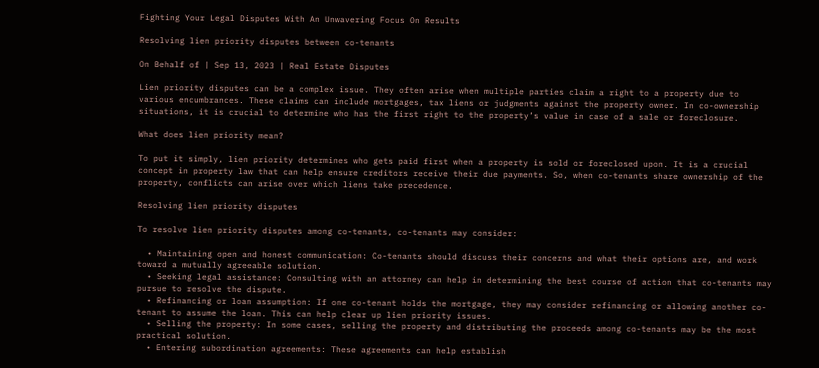Fighting Your Legal Disputes With An Unwavering Focus On Results

Resolving lien priority disputes between co-tenants

On Behalf of | Sep 13, 2023 | Real Estate Disputes

Lien priority disputes can be a complex issue. They often arise when multiple parties claim a right to a property due to various encumbrances. These claims can include mortgages, tax liens or judgments against the property owner. In co-ownership situations, it is crucial to determine who has the first right to the property’s value in case of a sale or foreclosure.

What does lien priority mean?

To put it simply, lien priority determines who gets paid first when a property is sold or foreclosed upon. It is a crucial concept in property law that can help ensure creditors receive their due payments. So, when co-tenants share ownership of the property, conflicts can arise over which liens take precedence.

Resolving lien priority disputes

To resolve lien priority disputes among co-tenants, co-tenants may consider:

  • Maintaining open and honest communication: Co-tenants should discuss their concerns and what their options are, and work toward a mutually agreeable solution.
  • Seeking legal assistance: Consulting with an attorney can help in determining the best course of action that co-tenants may pursue to resolve the dispute.
  • Refinancing or loan assumption: If one co-tenant holds the mortgage, they may consider refinancing or allowing another co-tenant to assume the loan. This can help clear up lien priority issues.
  • Selling the property: In some cases, selling the property and distributing the proceeds among co-tenants may be the most practical solution.
  • Entering subordination agreements: These agreements can help establish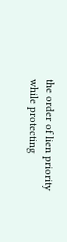the order of lien priority while protecting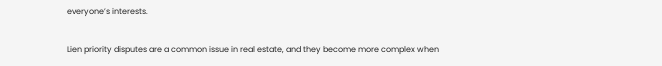everyone’s interests.

Lien priority disputes are a common issue in real estate, and they become more complex when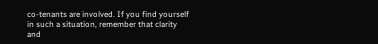co-tenants are involved. If you find yourself in such a situation, remember that clarity and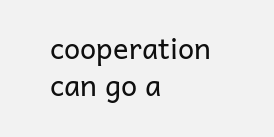cooperation can go a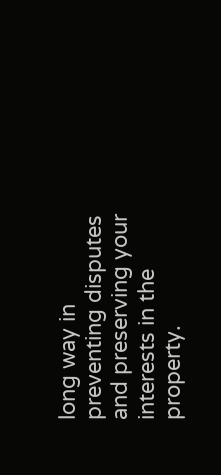long way in preventing disputes and preserving your interests in the property.